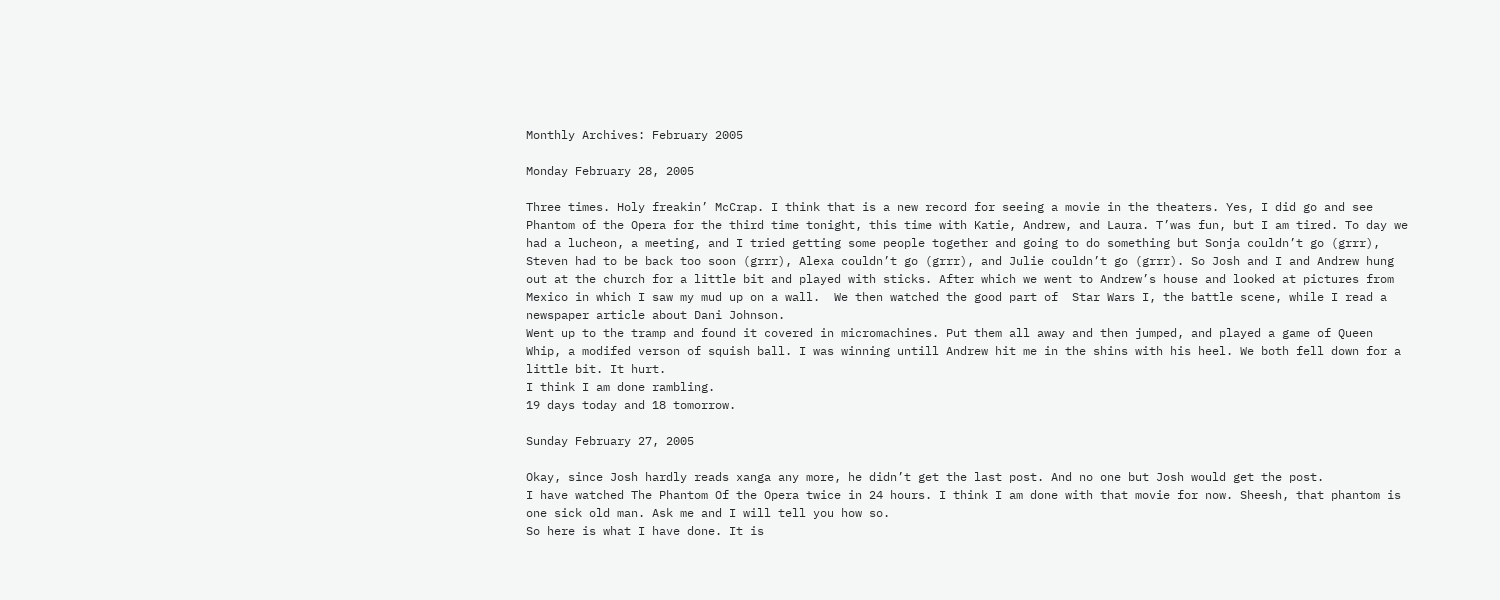Monthly Archives: February 2005

Monday February 28, 2005

Three times. Holy freakin’ McCrap. I think that is a new record for seeing a movie in the theaters. Yes, I did go and see Phantom of the Opera for the third time tonight, this time with Katie, Andrew, and Laura. T’was fun, but I am tired. To day we had a lucheon, a meeting, and I tried getting some people together and going to do something but Sonja couldn’t go (grrr), Steven had to be back too soon (grrr), Alexa couldn’t go (grrr), and Julie couldn’t go (grrr). So Josh and I and Andrew hung out at the church for a little bit and played with sticks. After which we went to Andrew’s house and looked at pictures from Mexico in which I saw my mud up on a wall.  We then watched the good part of  Star Wars I, the battle scene, while I read a newspaper article about Dani Johnson.
Went up to the tramp and found it covered in micromachines. Put them all away and then jumped, and played a game of Queen Whip, a modifed verson of squish ball. I was winning untill Andrew hit me in the shins with his heel. We both fell down for a little bit. It hurt.
I think I am done rambling.
19 days today and 18 tomorrow.

Sunday February 27, 2005

Okay, since Josh hardly reads xanga any more, he didn’t get the last post. And no one but Josh would get the post.
I have watched The Phantom Of the Opera twice in 24 hours. I think I am done with that movie for now. Sheesh, that phantom is one sick old man. Ask me and I will tell you how so.
So here is what I have done. It is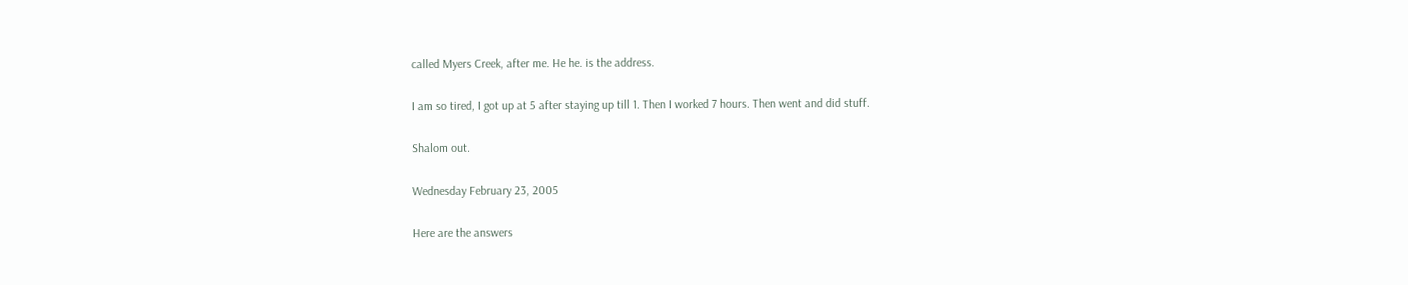called Myers Creek, after me. He he. is the address.

I am so tired, I got up at 5 after staying up till 1. Then I worked 7 hours. Then went and did stuff.

Shalom out.

Wednesday February 23, 2005

Here are the answers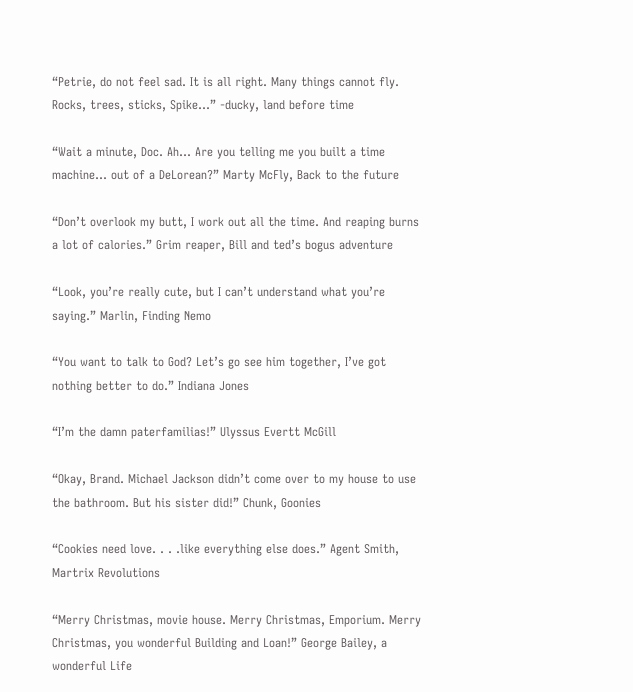“Petrie, do not feel sad. It is all right. Many things cannot fly. Rocks, trees, sticks, Spike…” -ducky, land before time

“Wait a minute, Doc. Ah… Are you telling me you built a time machine… out of a DeLorean?” Marty McFly, Back to the future

“Don’t overlook my butt, I work out all the time. And reaping burns a lot of calories.” Grim reaper, Bill and ted’s bogus adventure

“Look, you’re really cute, but I can’t understand what you’re saying.” Marlin, Finding Nemo

“You want to talk to God? Let’s go see him together, I’ve got nothing better to do.” Indiana Jones

“I’m the damn paterfamilias!” Ulyssus Evertt McGill

“Okay, Brand. Michael Jackson didn’t come over to my house to use the bathroom. But his sister did!” Chunk, Goonies

“Cookies need love. . . .like everything else does.” Agent Smith, Martrix Revolutions

“Merry Christmas, movie house. Merry Christmas, Emporium. Merry Christmas, you wonderful Building and Loan!” George Bailey, a wonderful Life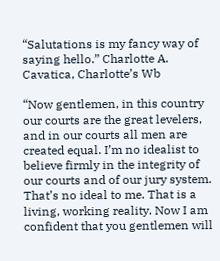“Salutations is my fancy way of saying hello.” Charlotte A. Cavatica, Charlotte’s Wb

“Now gentlemen, in this country our courts are the great levelers, and in our courts all men are created equal. I’m no idealist to believe firmly in the integrity of our courts and of our jury system. That’s no ideal to me. That is a living, working reality. Now I am confident that you gentlemen will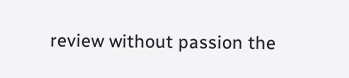review without passion the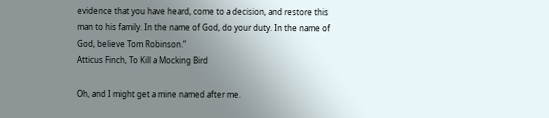evidence that you have heard, come to a decision, and restore this man to his family. In the name of God, do your duty. In the name of God, believe Tom Robinson.”
Atticus Finch, To Kill a Mocking Bird

Oh, and I might get a mine named after me.